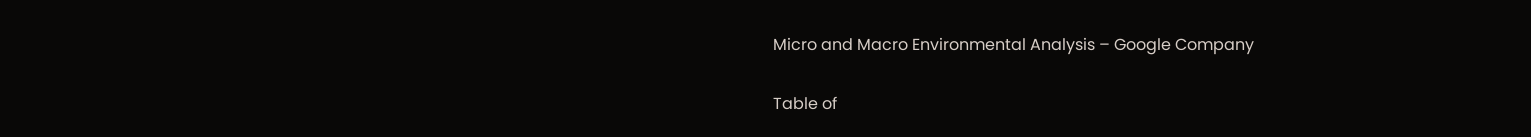Micro and Macro Environmental Analysis – Google Company

Table of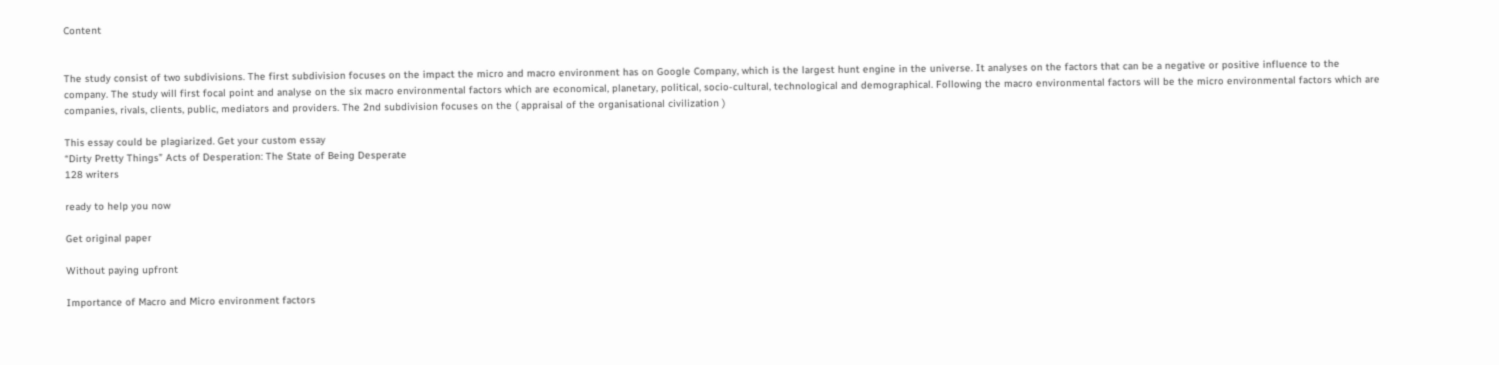Content


The study consist of two subdivisions. The first subdivision focuses on the impact the micro and macro environment has on Google Company, which is the largest hunt engine in the universe. It analyses on the factors that can be a negative or positive influence to the company. The study will first focal point and analyse on the six macro environmental factors which are economical, planetary, political, socio-cultural, technological and demographical. Following the macro environmental factors will be the micro environmental factors which are companies, rivals, clients, public, mediators and providers. The 2nd subdivision focuses on the ( appraisal of the organisational civilization )

This essay could be plagiarized. Get your custom essay
“Dirty Pretty Things” Acts of Desperation: The State of Being Desperate
128 writers

ready to help you now

Get original paper

Without paying upfront

Importance of Macro and Micro environment factors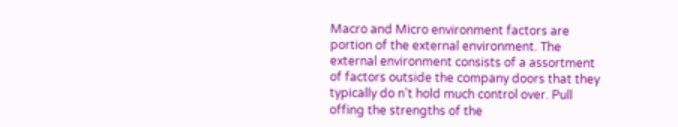Macro and Micro environment factors are portion of the external environment. The external environment consists of a assortment of factors outside the company doors that they typically do n’t hold much control over. Pull offing the strengths of the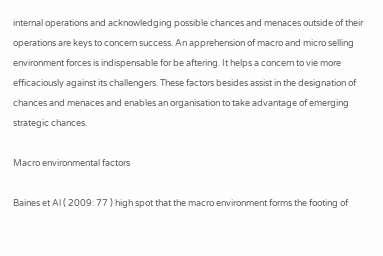internal operations and acknowledging possible chances and menaces outside of their operations are keys to concern success. An apprehension of macro and micro selling environment forces is indispensable for be aftering. It helps a concern to vie more efficaciously against its challengers. These factors besides assist in the designation of chances and menaces and enables an organisation to take advantage of emerging strategic chances.

Macro environmental factors

Baines et Al ( 2009: 77 ) high spot that the macro environment forms the footing of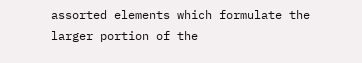assorted elements which formulate the larger portion of the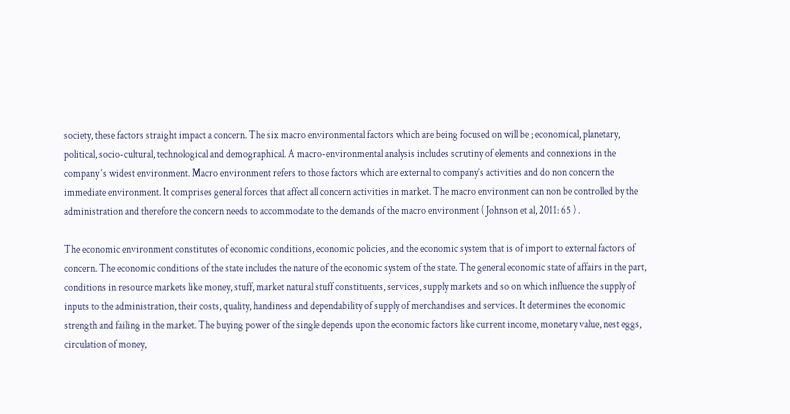society, these factors straight impact a concern. The six macro environmental factors which are being focused on will be ; economical, planetary, political, socio-cultural, technological and demographical. A macro-environmental analysis includes scrutiny of elements and connexions in the company ‘s widest environment. Macro environment refers to those factors which are external to company’s activities and do non concern the immediate environment. It comprises general forces that affect all concern activities in market. The macro environment can non be controlled by the administration and therefore the concern needs to accommodate to the demands of the macro environment ( Johnson et al, 2011: 65 ) .

The economic environment constitutes of economic conditions, economic policies, and the economic system that is of import to external factors of concern. The economic conditions of the state includes the nature of the economic system of the state. The general economic state of affairs in the part, conditions in resource markets like money, stuff, market natural stuff constituents, services, supply markets and so on which influence the supply of inputs to the administration, their costs, quality, handiness and dependability of supply of merchandises and services. It determines the economic strength and failing in the market. The buying power of the single depends upon the economic factors like current income, monetary value, nest eggs, circulation of money,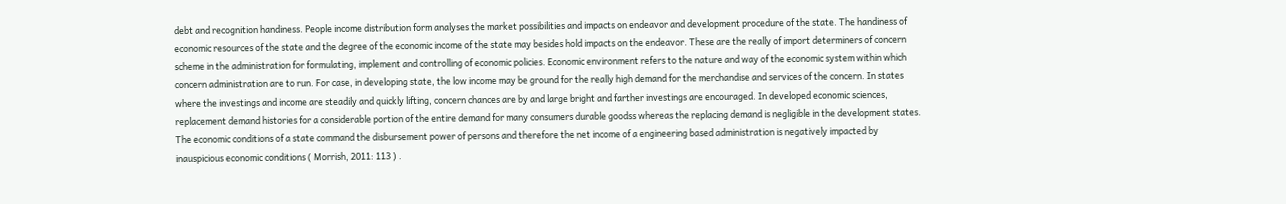debt and recognition handiness. People income distribution form analyses the market possibilities and impacts on endeavor and development procedure of the state. The handiness of economic resources of the state and the degree of the economic income of the state may besides hold impacts on the endeavor. These are the really of import determiners of concern scheme in the administration for formulating, implement and controlling of economic policies. Economic environment refers to the nature and way of the economic system within which concern administration are to run. For case, in developing state, the low income may be ground for the really high demand for the merchandise and services of the concern. In states where the investings and income are steadily and quickly lifting, concern chances are by and large bright and farther investings are encouraged. In developed economic sciences, replacement demand histories for a considerable portion of the entire demand for many consumers durable goodss whereas the replacing demand is negligible in the development states. The economic conditions of a state command the disbursement power of persons and therefore the net income of a engineering based administration is negatively impacted by inauspicious economic conditions ( Morrish, 2011: 113 ) .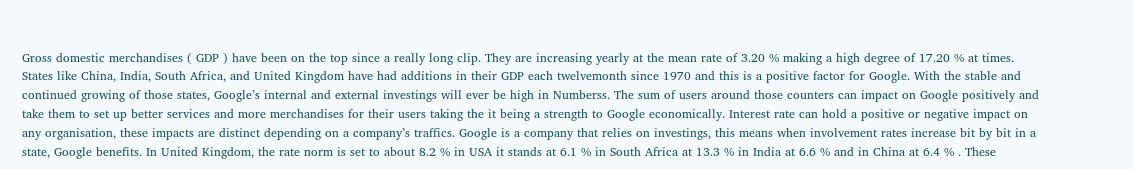Gross domestic merchandises ( GDP ) have been on the top since a really long clip. They are increasing yearly at the mean rate of 3.20 % making a high degree of 17.20 % at times. States like China, India, South Africa, and United Kingdom have had additions in their GDP each twelvemonth since 1970 and this is a positive factor for Google. With the stable and continued growing of those states, Google’s internal and external investings will ever be high in Numberss. The sum of users around those counters can impact on Google positively and take them to set up better services and more merchandises for their users taking the it being a strength to Google economically. Interest rate can hold a positive or negative impact on any organisation, these impacts are distinct depending on a company’s traffics. Google is a company that relies on investings, this means when involvement rates increase bit by bit in a state, Google benefits. In United Kingdom, the rate norm is set to about 8.2 % in USA it stands at 6.1 % in South Africa at 13.3 % in India at 6.6 % and in China at 6.4 % . These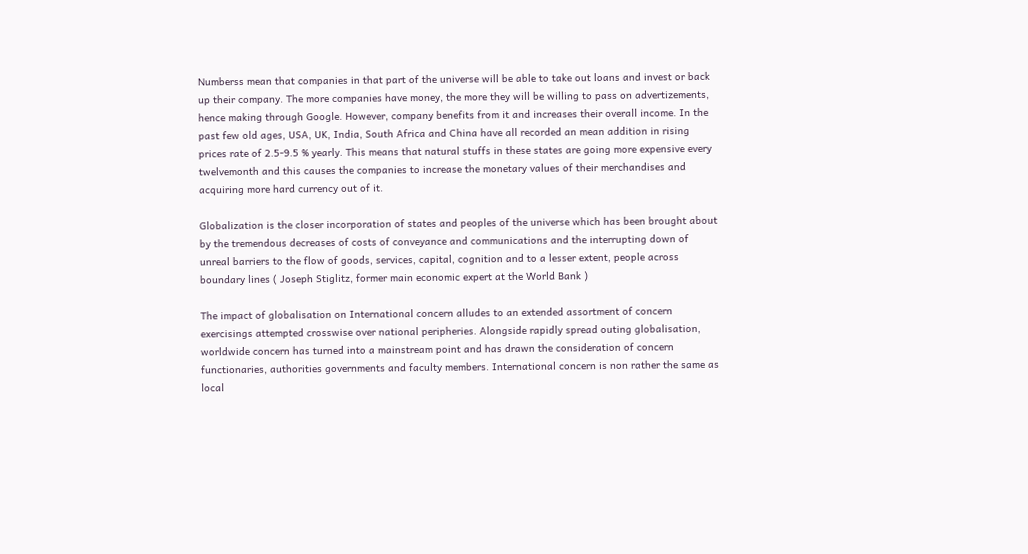Numberss mean that companies in that part of the universe will be able to take out loans and invest or back up their company. The more companies have money, the more they will be willing to pass on advertizements, hence making through Google. However, company benefits from it and increases their overall income. In the past few old ages, USA, UK, India, South Africa and China have all recorded an mean addition in rising prices rate of 2.5-9.5 % yearly. This means that natural stuffs in these states are going more expensive every twelvemonth and this causes the companies to increase the monetary values of their merchandises and acquiring more hard currency out of it.

Globalization is the closer incorporation of states and peoples of the universe which has been brought about by the tremendous decreases of costs of conveyance and communications and the interrupting down of unreal barriers to the flow of goods, services, capital, cognition and to a lesser extent, people across boundary lines ( Joseph Stiglitz, former main economic expert at the World Bank )

The impact of globalisation on International concern alludes to an extended assortment of concern exercisings attempted crosswise over national peripheries. Alongside rapidly spread outing globalisation, worldwide concern has turned into a mainstream point and has drawn the consideration of concern functionaries, authorities governments and faculty members. International concern is non rather the same as local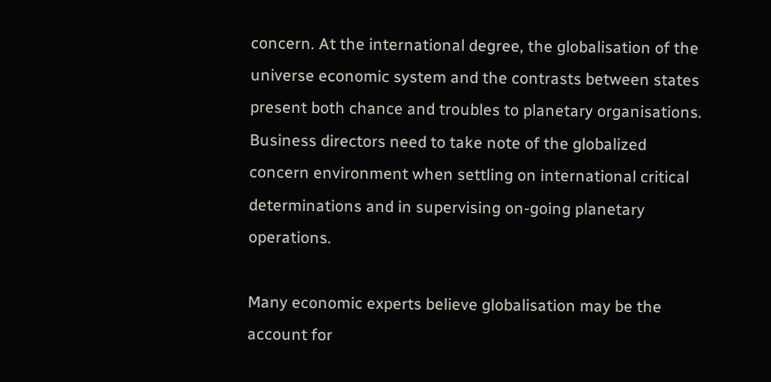concern. At the international degree, the globalisation of the universe economic system and the contrasts between states present both chance and troubles to planetary organisations. Business directors need to take note of the globalized concern environment when settling on international critical determinations and in supervising on-going planetary operations.

Many economic experts believe globalisation may be the account for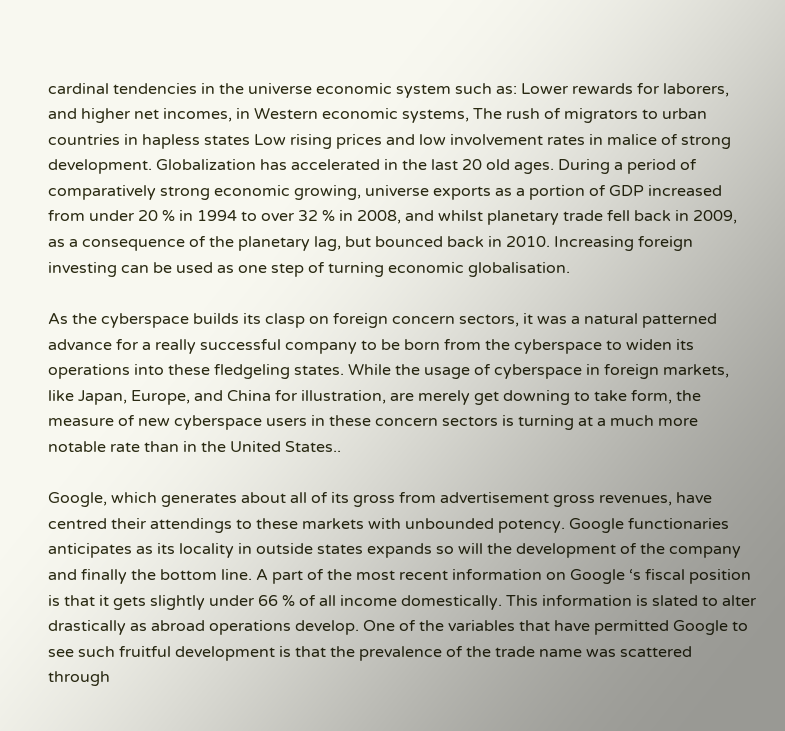cardinal tendencies in the universe economic system such as: Lower rewards for laborers, and higher net incomes, in Western economic systems, The rush of migrators to urban countries in hapless states Low rising prices and low involvement rates in malice of strong development. Globalization has accelerated in the last 20 old ages. During a period of comparatively strong economic growing, universe exports as a portion of GDP increased from under 20 % in 1994 to over 32 % in 2008, and whilst planetary trade fell back in 2009, as a consequence of the planetary lag, but bounced back in 2010. Increasing foreign investing can be used as one step of turning economic globalisation.

As the cyberspace builds its clasp on foreign concern sectors, it was a natural patterned advance for a really successful company to be born from the cyberspace to widen its operations into these fledgeling states. While the usage of cyberspace in foreign markets, like Japan, Europe, and China for illustration, are merely get downing to take form, the measure of new cyberspace users in these concern sectors is turning at a much more notable rate than in the United States..

Google, which generates about all of its gross from advertisement gross revenues, have centred their attendings to these markets with unbounded potency. Google functionaries anticipates as its locality in outside states expands so will the development of the company and finally the bottom line. A part of the most recent information on Google ‘s fiscal position is that it gets slightly under 66 % of all income domestically. This information is slated to alter drastically as abroad operations develop. One of the variables that have permitted Google to see such fruitful development is that the prevalence of the trade name was scattered through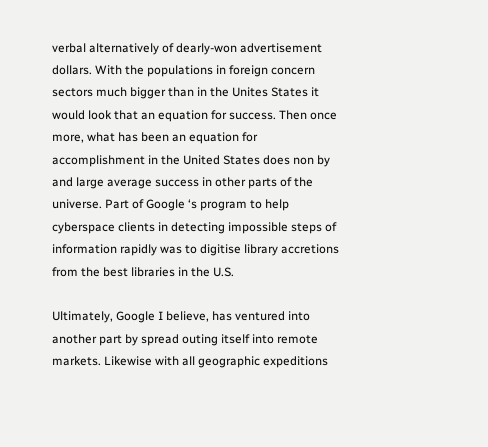verbal alternatively of dearly-won advertisement dollars. With the populations in foreign concern sectors much bigger than in the Unites States it would look that an equation for success. Then once more, what has been an equation for accomplishment in the United States does non by and large average success in other parts of the universe. Part of Google ‘s program to help cyberspace clients in detecting impossible steps of information rapidly was to digitise library accretions from the best libraries in the U.S.

Ultimately, Google I believe, has ventured into another part by spread outing itself into remote markets. Likewise with all geographic expeditions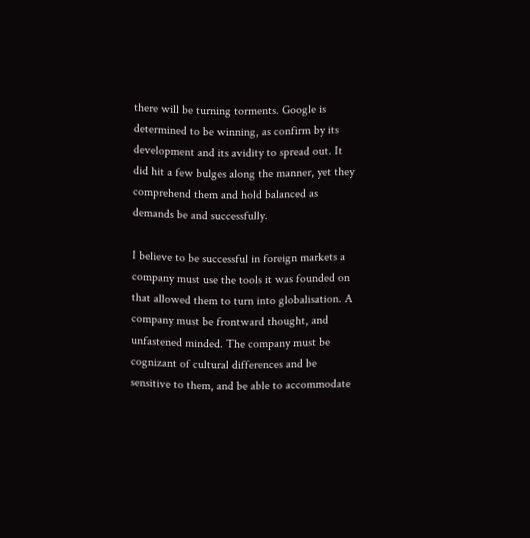there will be turning torments. Google is determined to be winning, as confirm by its development and its avidity to spread out. It did hit a few bulges along the manner, yet they comprehend them and hold balanced as demands be and successfully.

I believe to be successful in foreign markets a company must use the tools it was founded on that allowed them to turn into globalisation. A company must be frontward thought, and unfastened minded. The company must be cognizant of cultural differences and be sensitive to them, and be able to accommodate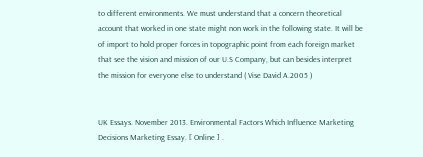to different environments. We must understand that a concern theoretical account that worked in one state might non work in the following state. It will be of import to hold proper forces in topographic point from each foreign market that see the vision and mission of our U.S Company, but can besides interpret the mission for everyone else to understand ( Vise David A.2005 )


UK Essays. November 2013. Environmental Factors Which Influence Marketing Decisions Marketing Essay. [ Online ] .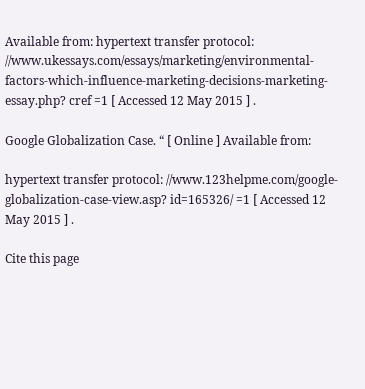Available from: hypertext transfer protocol: //www.ukessays.com/essays/marketing/environmental-factors-which-influence-marketing-decisions-marketing-essay.php? cref =1 [ Accessed 12 May 2015 ] .

Google Globalization Case. “ [ Online ] Available from:

hypertext transfer protocol: //www.123helpme.com/google-globalization-case-view.asp? id=165326/ =1 [ Accessed 12 May 2015 ] .

Cite this page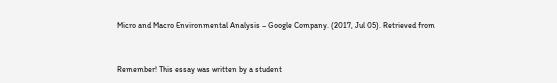Micro and Macro Environmental Analysis – Google Company. (2017, Jul 05). Retrieved from


Remember! This essay was written by a student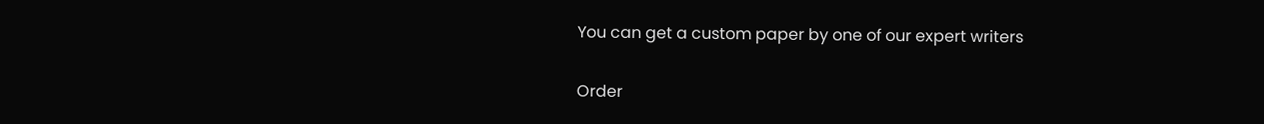You can get a custom paper by one of our expert writers

Order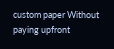custom paper Without paying upfront